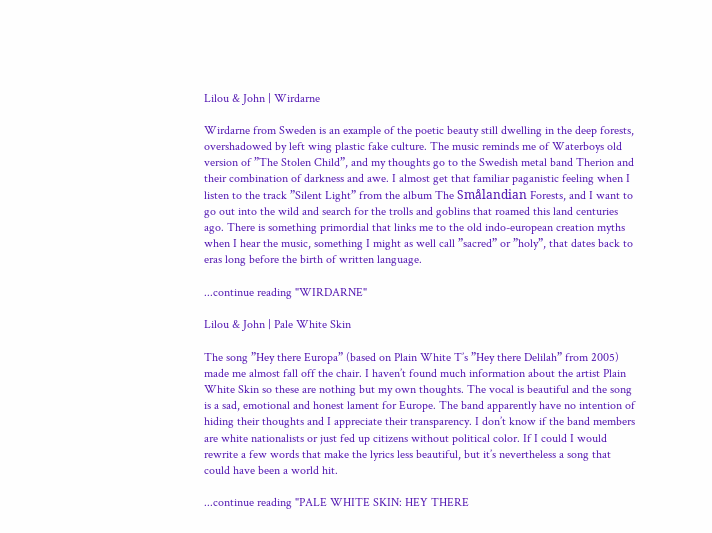Lilou & John | Wirdarne

Wirdarne from Sweden is an example of the poetic beauty still dwelling in the deep forests, overshadowed by left wing plastic fake culture. The music reminds me of Waterboys old version of ”The Stolen Child”, and my thoughts go to the Swedish metal band Therion and their combination of darkness and awe. I almost get that familiar paganistic feeling when I listen to the track ”Silent Light” from the album The Smålandian Forests, and I want to go out into the wild and search for the trolls and goblins that roamed this land centuries ago. There is something primordial that links me to the old indo-european creation myths when I hear the music, something I might as well call ”sacred” or ”holy”, that dates back to eras long before the birth of written language.

...continue reading "WIRDARNE"

Lilou & John | Pale White Skin

The song ”Hey there Europa” (based on Plain White T’s ”Hey there Delilah” from 2005) made me almost fall off the chair. I haven’t found much information about the artist Plain White Skin so these are nothing but my own thoughts. The vocal is beautiful and the song is a sad, emotional and honest lament for Europe. The band apparently have no intention of hiding their thoughts and I appreciate their transparency. I don’t know if the band members are white nationalists or just fed up citizens without political color. If I could I would rewrite a few words that make the lyrics less beautiful, but it’s nevertheless a song that could have been a world hit.

...continue reading "PALE WHITE SKIN: HEY THERE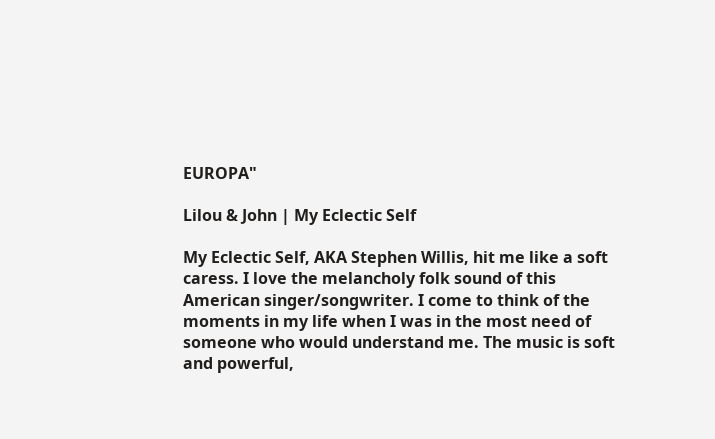EUROPA"

Lilou & John | My Eclectic Self

My Eclectic Self, AKA Stephen Willis, hit me like a soft caress. I love the melancholy folk sound of this American singer/songwriter. I come to think of the moments in my life when I was in the most need of someone who would understand me. The music is soft and powerful,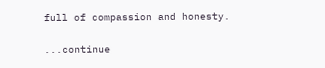full of compassion and honesty.

...continue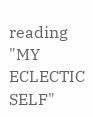reading "MY ECLECTIC SELF"